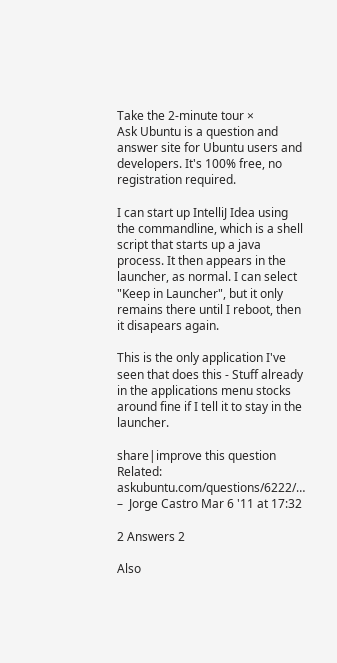Take the 2-minute tour ×
Ask Ubuntu is a question and answer site for Ubuntu users and developers. It's 100% free, no registration required.

I can start up IntelliJ Idea using the commandline, which is a shell script that starts up a java process. It then appears in the launcher, as normal. I can select "Keep in Launcher", but it only remains there until I reboot, then it disapears again.

This is the only application I've seen that does this - Stuff already in the applications menu stocks around fine if I tell it to stay in the launcher.

share|improve this question
Related: askubuntu.com/questions/6222/… –  Jorge Castro Mar 6 '11 at 17:32

2 Answers 2

Also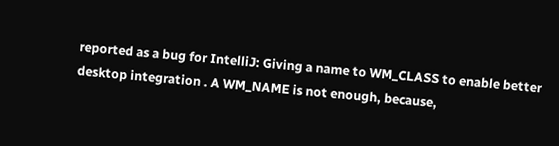reported as a bug for IntelliJ: Giving a name to WM_CLASS to enable better desktop integration . A WM_NAME is not enough, because,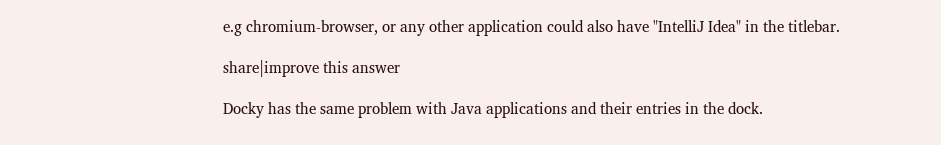e.g chromium-browser, or any other application could also have "IntelliJ Idea" in the titlebar.

share|improve this answer

Docky has the same problem with Java applications and their entries in the dock.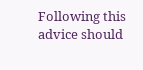Following this advice should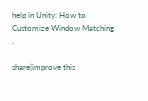help in Unity: How to Customize Window Matching .

share|improve this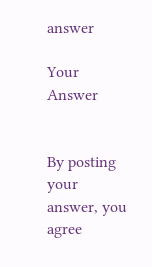answer

Your Answer


By posting your answer, you agree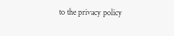to the privacy policy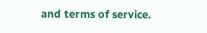and terms of service.